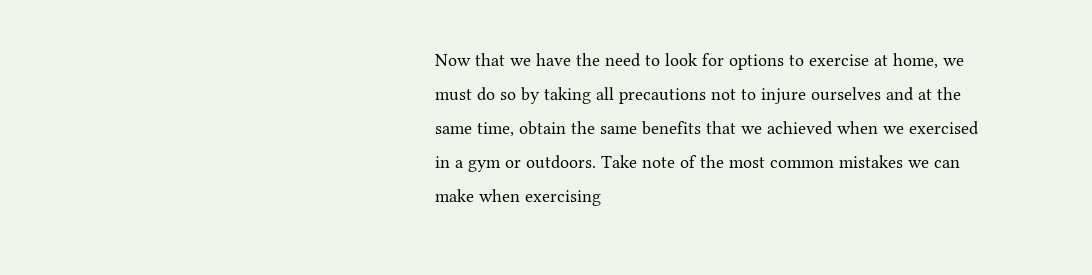Now that we have the need to look for options to exercise at home, we must do so by taking all precautions not to injure ourselves and at the same time, obtain the same benefits that we achieved when we exercised in a gym or outdoors. Take note of the most common mistakes we can make when exercising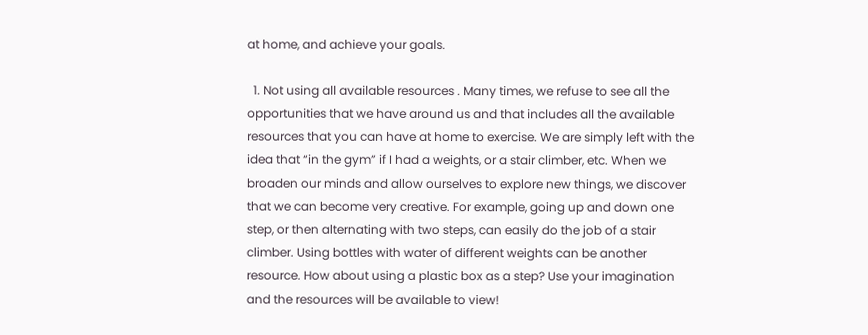at home, and achieve your goals.

  1. Not using all available resources . Many times, we refuse to see all the opportunities that we have around us and that includes all the available resources that you can have at home to exercise. We are simply left with the idea that “in the gym” if I had a weights, or a stair climber, etc. When we broaden our minds and allow ourselves to explore new things, we discover that we can become very creative. For example, going up and down one step, or then alternating with two steps, can easily do the job of a stair climber. Using bottles with water of different weights can be another resource. How about using a plastic box as a step? Use your imagination and the resources will be available to view!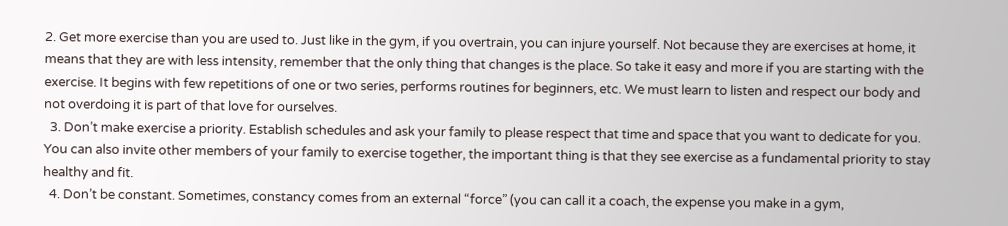2. Get more exercise than you are used to. Just like in the gym, if you overtrain, you can injure yourself. Not because they are exercises at home, it means that they are with less intensity, remember that the only thing that changes is the place. So take it easy and more if you are starting with the exercise. It begins with few repetitions of one or two series, performs routines for beginners, etc. We must learn to listen and respect our body and not overdoing it is part of that love for ourselves.
  3. Don’t make exercise a priority. Establish schedules and ask your family to please respect that time and space that you want to dedicate for you. You can also invite other members of your family to exercise together, the important thing is that they see exercise as a fundamental priority to stay healthy and fit.
  4. Don’t be constant. Sometimes, constancy comes from an external “force” (you can call it a coach, the expense you make in a gym,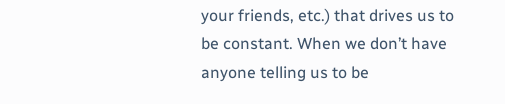your friends, etc.) that drives us to be constant. When we don’t have anyone telling us to be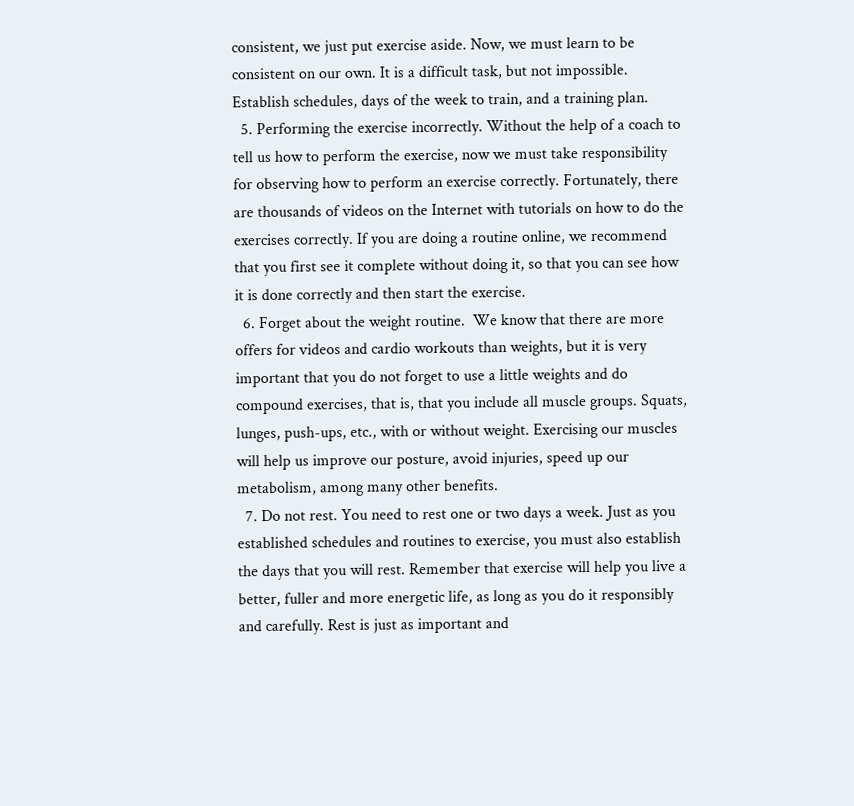consistent, we just put exercise aside. Now, we must learn to be consistent on our own. It is a difficult task, but not impossible. Establish schedules, days of the week to train, and a training plan.
  5. Performing the exercise incorrectly. Without the help of a coach to tell us how to perform the exercise, now we must take responsibility for observing how to perform an exercise correctly. Fortunately, there are thousands of videos on the Internet with tutorials on how to do the exercises correctly. If you are doing a routine online, we recommend that you first see it complete without doing it, so that you can see how it is done correctly and then start the exercise.
  6. Forget about the weight routine.  We know that there are more offers for videos and cardio workouts than weights, but it is very important that you do not forget to use a little weights and do compound exercises, that is, that you include all muscle groups. Squats, lunges, push-ups, etc., with or without weight. Exercising our muscles will help us improve our posture, avoid injuries, speed up our metabolism, among many other benefits.
  7. Do not rest. You need to rest one or two days a week. Just as you established schedules and routines to exercise, you must also establish the days that you will rest. Remember that exercise will help you live a better, fuller and more energetic life, as long as you do it responsibly and carefully. Rest is just as important and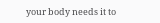your body needs it to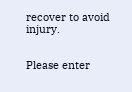recover to avoid injury.


Please enter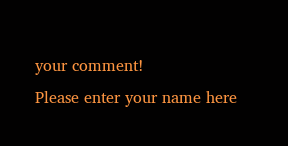your comment!
Please enter your name here